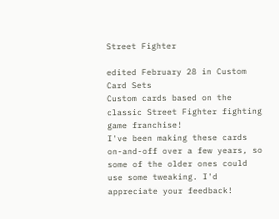Street Fighter

edited February 28 in Custom Card Sets
Custom cards based on the classic Street Fighter fighting game franchise!
I've been making these cards on-and-off over a few years, so some of the older ones could use some tweaking. I'd appreciate your feedback!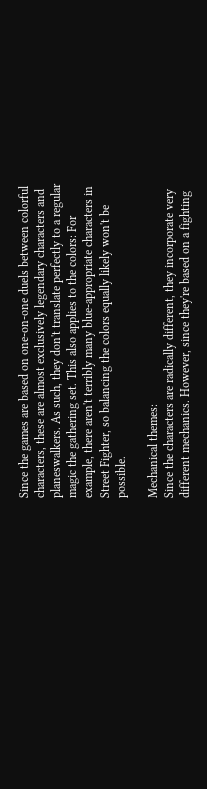Since the games are based on one-on-one duels between colorful characters, these are almost exclusively legendary characters and planeswalkers. As such, they don't translate perfectly to a regular magic the gathering set. This also applies to the colors: For example, there aren't terribly many blue-appropriate characters in Street Fighter, so balancing the colors equally likely won't be possible.

Mechanical themes:
Since the characters are radically different, they incorporate very different mechanics. However, since they're based on a fighting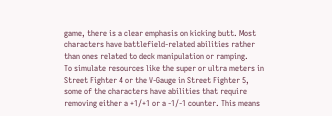game, there is a clear emphasis on kicking butt. Most characters have battlefield-related abilities rather than ones related to deck manipulation or ramping.
To simulate resources like the super or ultra meters in Street Fighter 4 or the V-Gauge in Street Fighter 5, some of the characters have abilities that require removing either a +1/+1 or a -1/-1 counter. This means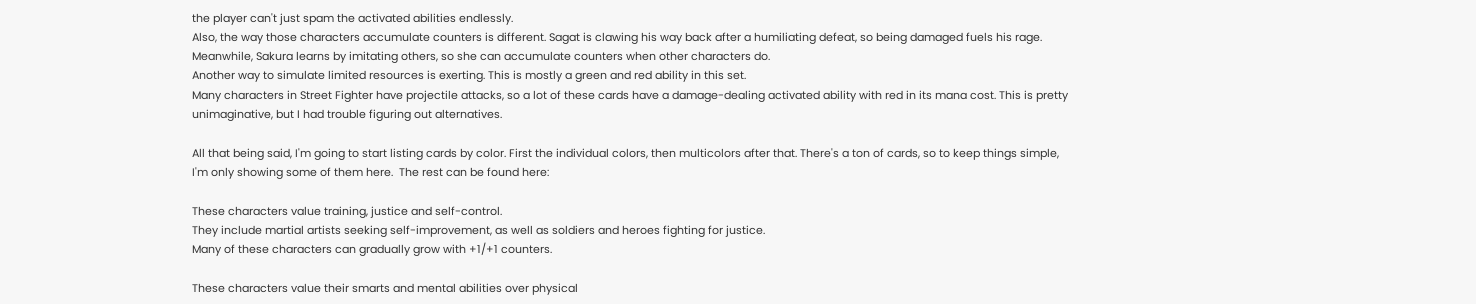the player can't just spam the activated abilities endlessly.
Also, the way those characters accumulate counters is different. Sagat is clawing his way back after a humiliating defeat, so being damaged fuels his rage. Meanwhile, Sakura learns by imitating others, so she can accumulate counters when other characters do.
Another way to simulate limited resources is exerting. This is mostly a green and red ability in this set.
Many characters in Street Fighter have projectile attacks, so a lot of these cards have a damage-dealing activated ability with red in its mana cost. This is pretty unimaginative, but I had trouble figuring out alternatives.

All that being said, I'm going to start listing cards by color. First the individual colors, then multicolors after that. There's a ton of cards, so to keep things simple, I'm only showing some of them here.  The rest can be found here:

These characters value training, justice and self-control.
They include martial artists seeking self-improvement, as well as soldiers and heroes fighting for justice.
Many of these characters can gradually grow with +1/+1 counters.

These characters value their smarts and mental abilities over physical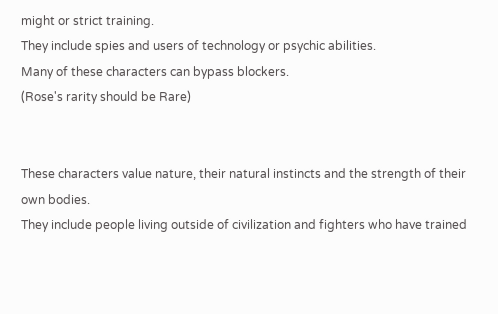might or strict training.
They include spies and users of technology or psychic abilities.
Many of these characters can bypass blockers.
(Rose's rarity should be Rare)


These characters value nature, their natural instincts and the strength of their own bodies.
They include people living outside of civilization and fighters who have trained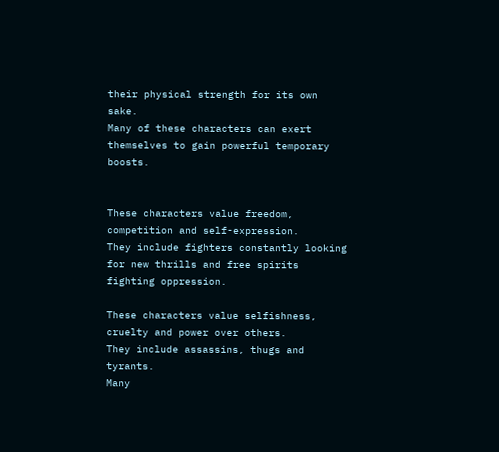their physical strength for its own sake.
Many of these characters can exert themselves to gain powerful temporary boosts.


These characters value freedom, competition and self-expression.
They include fighters constantly looking for new thrills and free spirits fighting oppression.

These characters value selfishness, cruelty and power over others.
They include assassins, thugs and tyrants.
Many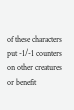of these characters put -1/-1 counters on other creatures or benefit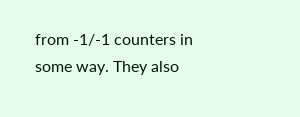from -1/-1 counters in some way. They also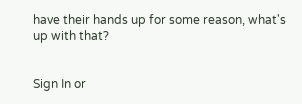have their hands up for some reason, what's up with that?


Sign In or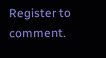Register to comment.